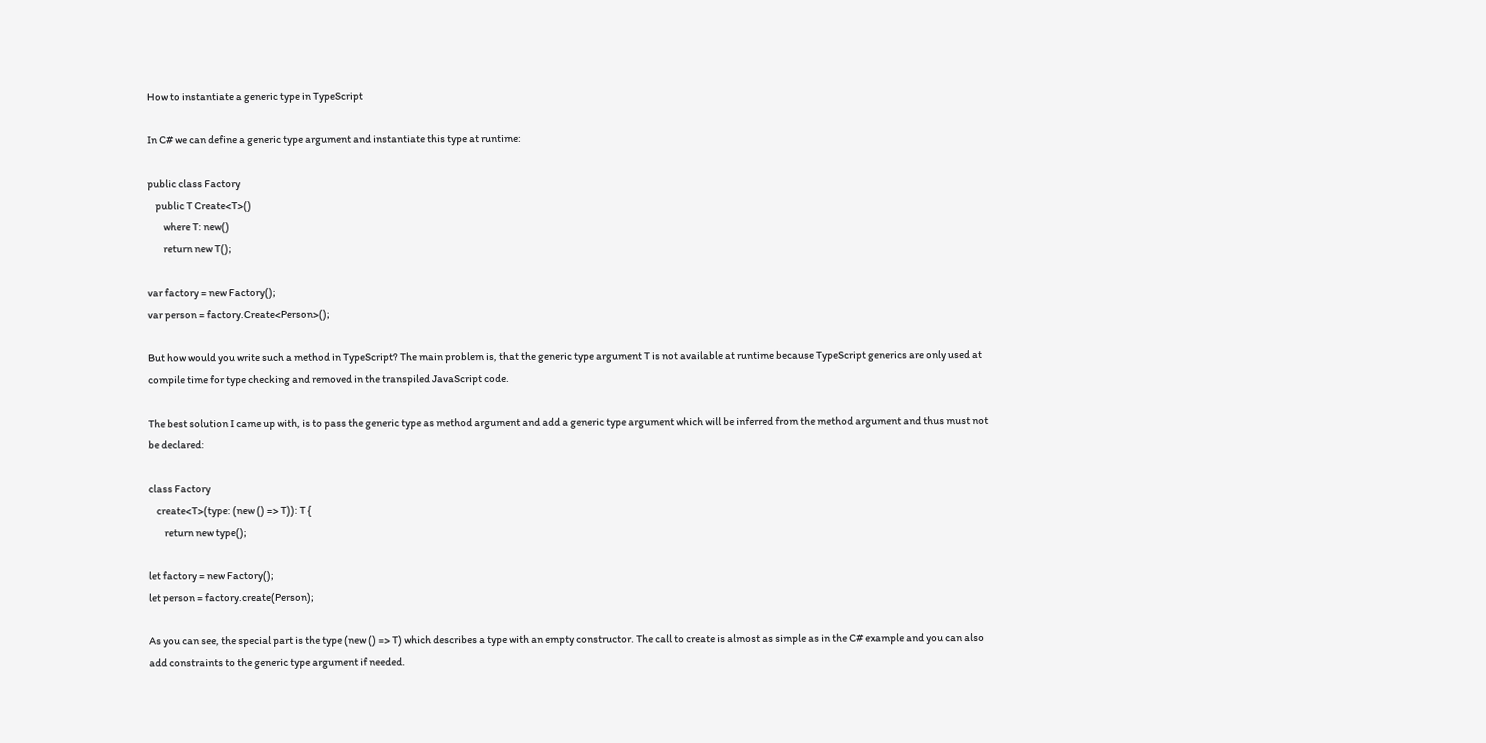How to instantiate a generic type in TypeScript

In C# we can define a generic type argument and instantiate this type at runtime:

public class Factory
    public T Create<T>()
        where T: new()
        return new T();

var factory = new Factory();
var person = factory.Create<Person>();

But how would you write such a method in TypeScript? The main problem is, that the generic type argument T is not available at runtime because TypeScript generics are only used at compile time for type checking and removed in the transpiled JavaScript code.

The best solution I came up with, is to pass the generic type as method argument and add a generic type argument which will be inferred from the method argument and thus must not be declared:

class Factory
    create<T>(type: (new () => T)): T {
        return new type();

let factory = new Factory();
let person = factory.create(Person);

As you can see, the special part is the type (new () => T) which describes a type with an empty constructor. The call to create is almost as simple as in the C# example and you can also add constraints to the generic type argument if needed.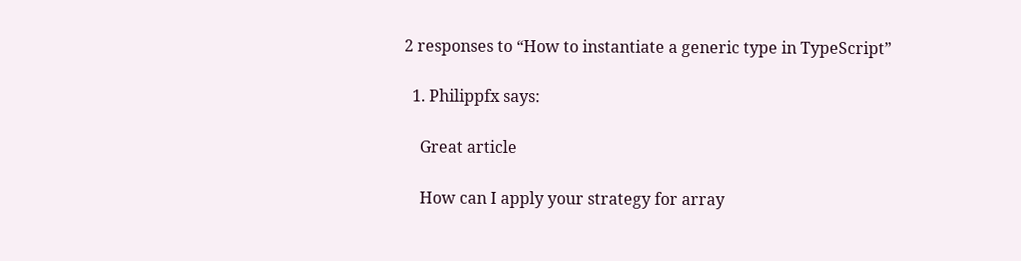2 responses to “How to instantiate a generic type in TypeScript”

  1. Philippfx says:

    Great article

    How can I apply your strategy for array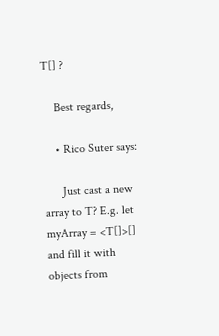T[] ?

    Best regards,

    • Rico Suter says:

      Just cast a new array to T? E.g. let myArray = <T[]>[] and fill it with objects from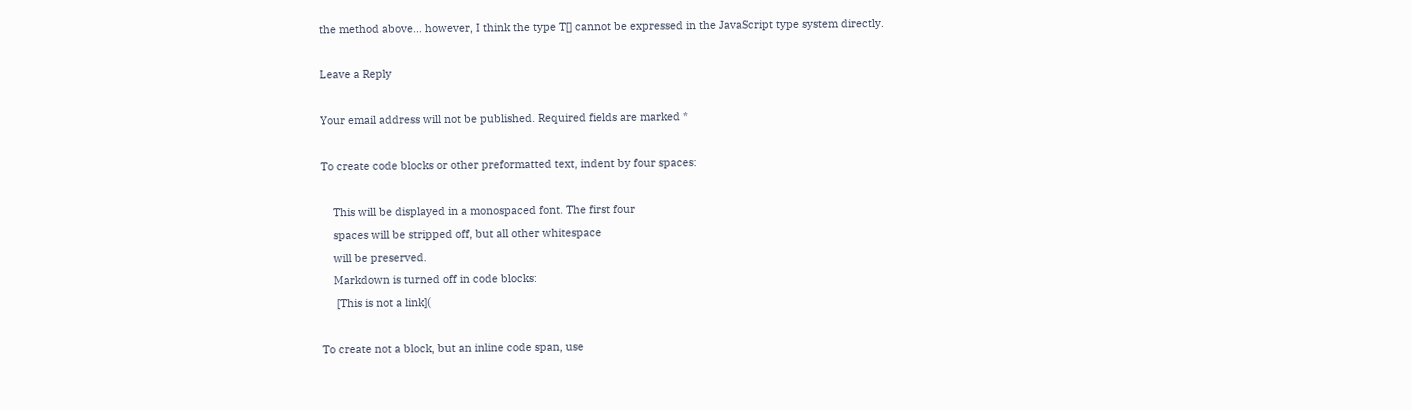the method above… however, I think the type T[] cannot be expressed in the JavaScript type system directly.

Leave a Reply

Your email address will not be published. Required fields are marked *

To create code blocks or other preformatted text, indent by four spaces:

    This will be displayed in a monospaced font. The first four
    spaces will be stripped off, but all other whitespace
    will be preserved.
    Markdown is turned off in code blocks:
     [This is not a link](

To create not a block, but an inline code span, use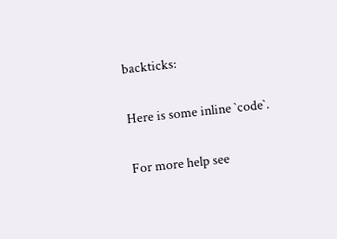backticks:

Here is some inline `code`.

For more help see